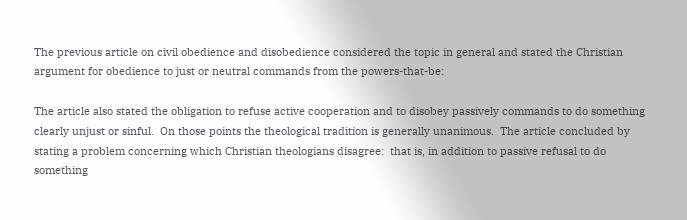The previous article on civil obedience and disobedience considered the topic in general and stated the Christian argument for obedience to just or neutral commands from the powers-that-be:

The article also stated the obligation to refuse active cooperation and to disobey passively commands to do something clearly unjust or sinful.  On those points the theological tradition is generally unanimous.  The article concluded by stating a problem concerning which Christian theologians disagree:  that is, in addition to passive refusal to do something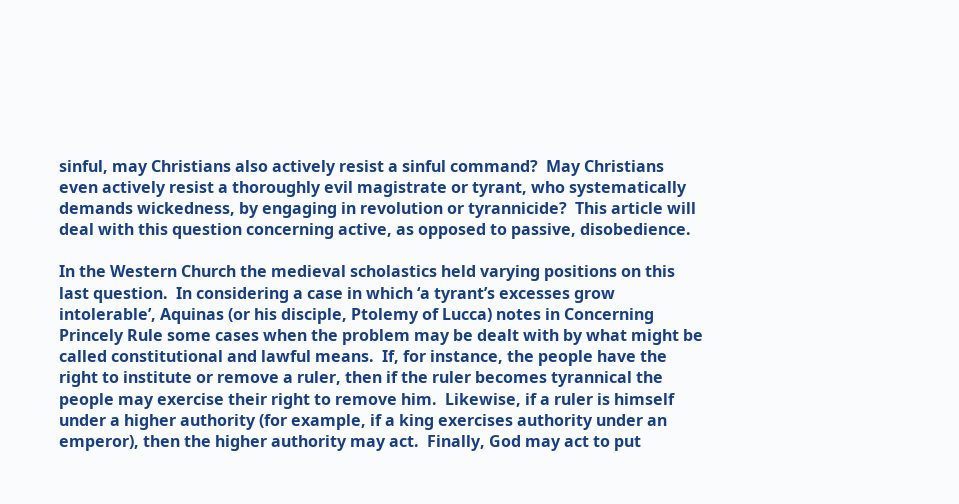sinful, may Christians also actively resist a sinful command?  May Christians even actively resist a thoroughly evil magistrate or tyrant, who systematically demands wickedness, by engaging in revolution or tyrannicide?  This article will deal with this question concerning active, as opposed to passive, disobedience.

In the Western Church the medieval scholastics held varying positions on this last question.  In considering a case in which ‘a tyrant’s excesses grow intolerable’, Aquinas (or his disciple, Ptolemy of Lucca) notes in Concerning Princely Rule some cases when the problem may be dealt with by what might be called constitutional and lawful means.  If, for instance, the people have the right to institute or remove a ruler, then if the ruler becomes tyrannical the people may exercise their right to remove him.  Likewise, if a ruler is himself under a higher authority (for example, if a king exercises authority under an emperor), then the higher authority may act.  Finally, God may act to put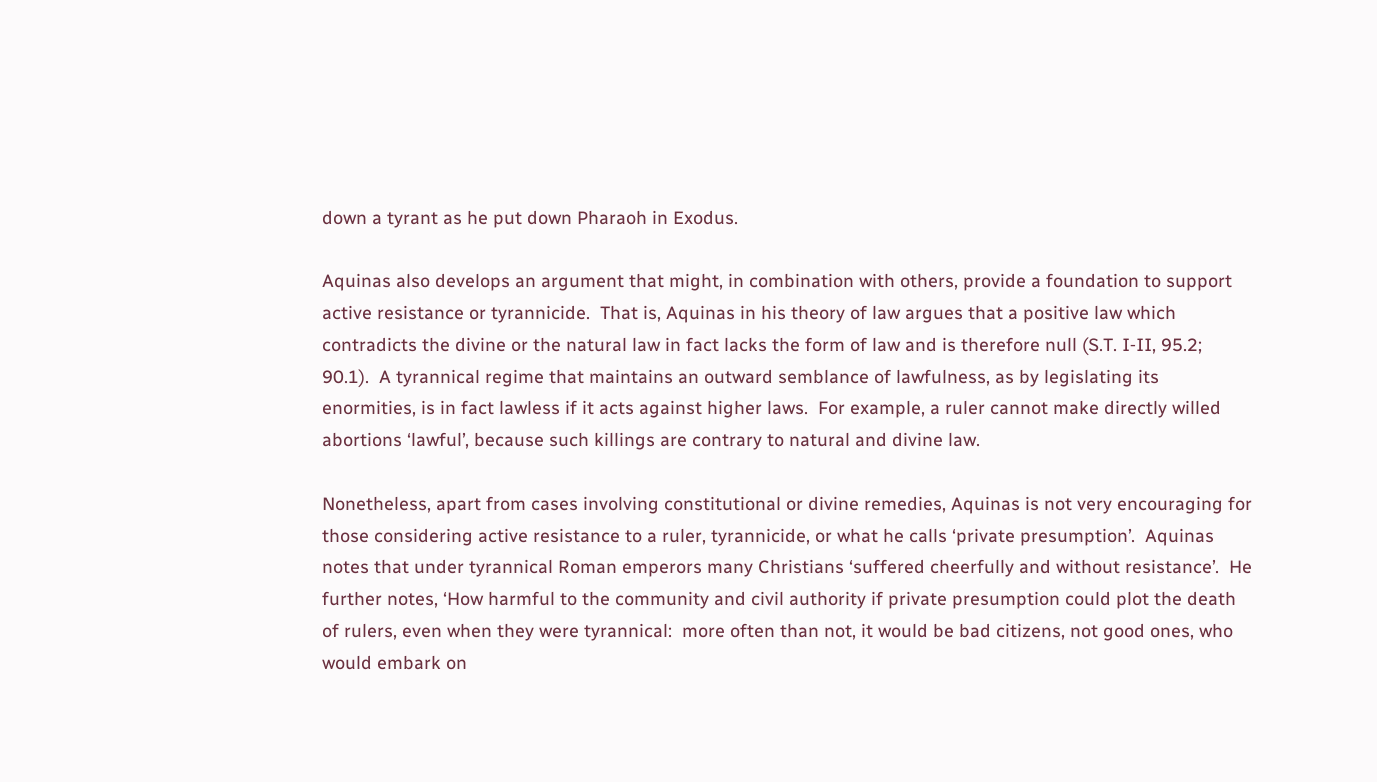down a tyrant as he put down Pharaoh in Exodus.

Aquinas also develops an argument that might, in combination with others, provide a foundation to support active resistance or tyrannicide.  That is, Aquinas in his theory of law argues that a positive law which contradicts the divine or the natural law in fact lacks the form of law and is therefore null (S.T. I‑II, 95.2; 90.1).  A tyrannical regime that maintains an outward semblance of lawfulness, as by legislating its enormities, is in fact lawless if it acts against higher laws.  For example, a ruler cannot make directly willed abortions ‘lawful’, because such killings are contrary to natural and divine law.

Nonetheless, apart from cases involving constitutional or divine remedies, Aquinas is not very encouraging for those considering active resistance to a ruler, tyrannicide, or what he calls ‘private presumption’.  Aquinas notes that under tyrannical Roman emperors many Christians ‘suffered cheerfully and without resistance’.  He further notes, ‘How harmful to the community and civil authority if private presumption could plot the death of rulers, even when they were tyrannical:  more often than not, it would be bad citizens, not good ones, who would embark on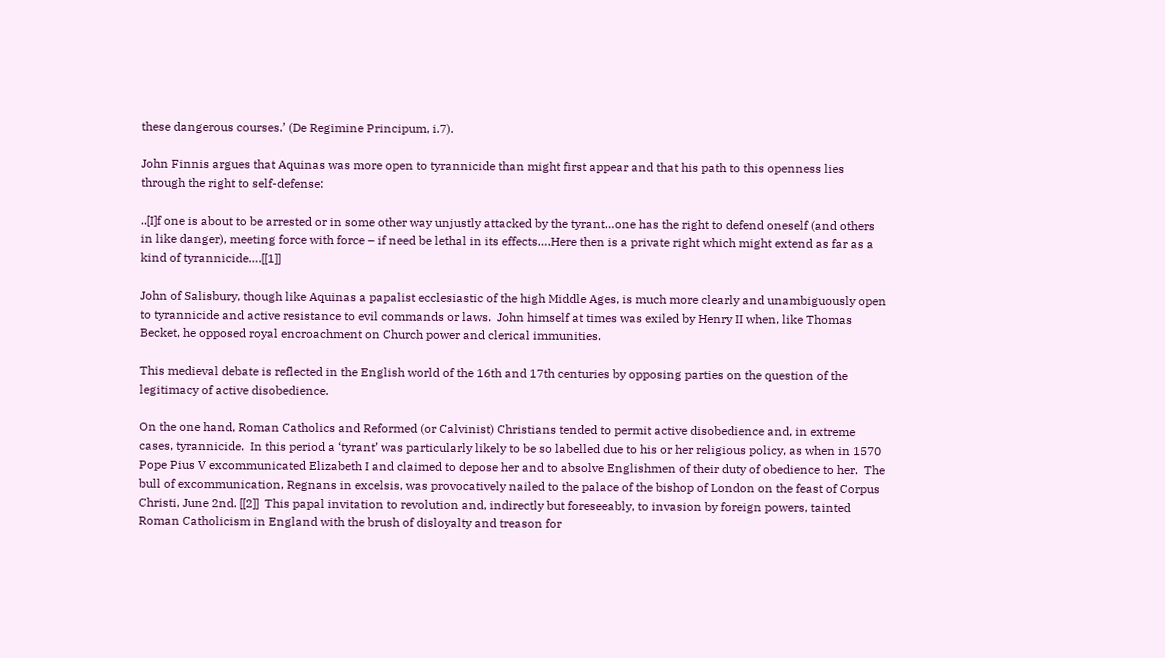these dangerous courses.’ (De Regimine Principum, i.7).

John Finnis argues that Aquinas was more open to tyrannicide than might first appear and that his path to this openness lies through the right to self-defense:

..[I]f one is about to be arrested or in some other way unjustly attacked by the tyrant…one has the right to defend oneself (and others in like danger), meeting force with force – if need be lethal in its effects….Here then is a private right which might extend as far as a kind of tyrannicide….[[1]]

John of Salisbury, though like Aquinas a papalist ecclesiastic of the high Middle Ages, is much more clearly and unambiguously open to tyrannicide and active resistance to evil commands or laws.  John himself at times was exiled by Henry II when, like Thomas Becket, he opposed royal encroachment on Church power and clerical immunities.

This medieval debate is reflected in the English world of the 16th and 17th centuries by opposing parties on the question of the legitimacy of active disobedience.

On the one hand, Roman Catholics and Reformed (or Calvinist) Christians tended to permit active disobedience and, in extreme cases, tyrannicide.  In this period a ‘tyrant’ was particularly likely to be so labelled due to his or her religious policy, as when in 1570 Pope Pius V excommunicated Elizabeth I and claimed to depose her and to absolve Englishmen of their duty of obedience to her.  The bull of excommunication, Regnans in excelsis, was provocatively nailed to the palace of the bishop of London on the feast of Corpus Christi, June 2nd. [[2]]  This papal invitation to revolution and, indirectly but foreseeably, to invasion by foreign powers, tainted Roman Catholicism in England with the brush of disloyalty and treason for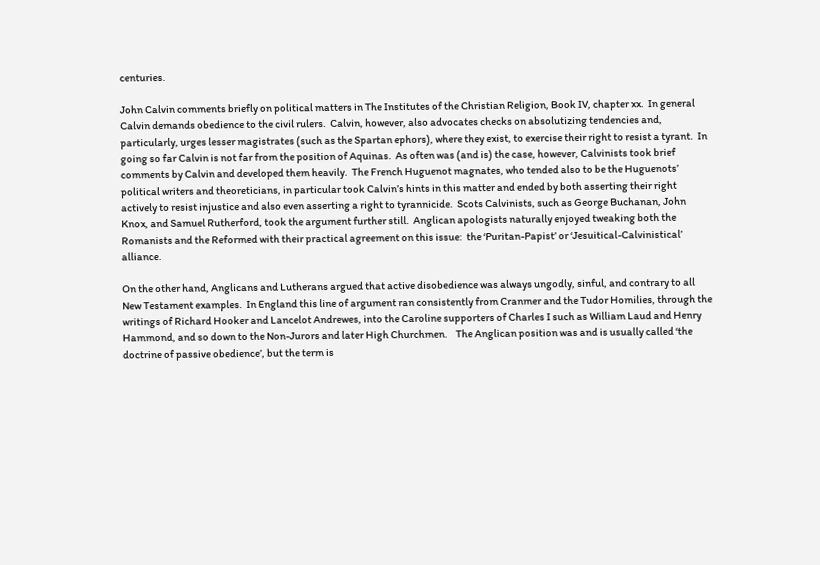centuries.

John Calvin comments briefly on political matters in The Institutes of the Christian Religion, Book IV, chapter xx.  In general Calvin demands obedience to the civil rulers.  Calvin, however, also advocates checks on absolutizing tendencies and, particularly, urges lesser magistrates (such as the Spartan ephors), where they exist, to exercise their right to resist a tyrant.  In going so far Calvin is not far from the position of Aquinas.  As often was (and is) the case, however, Calvinists took brief comments by Calvin and developed them heavily.  The French Huguenot magnates, who tended also to be the Huguenots’ political writers and theoreticians, in particular took Calvin’s hints in this matter and ended by both asserting their right actively to resist injustice and also even asserting a right to tyrannicide.  Scots Calvinists, such as George Buchanan, John Knox, and Samuel Rutherford, took the argument further still.  Anglican apologists naturally enjoyed tweaking both the Romanists and the Reformed with their practical agreement on this issue:  the ‘Puritan-Papist’ or ‘Jesuitical-Calvinistical’ alliance.

On the other hand, Anglicans and Lutherans argued that active disobedience was always ungodly, sinful, and contrary to all New Testament examples.  In England this line of argument ran consistently from Cranmer and the Tudor Homilies, through the writings of Richard Hooker and Lancelot Andrewes, into the Caroline supporters of Charles I such as William Laud and Henry Hammond, and so down to the Non-Jurors and later High Churchmen.    The Anglican position was and is usually called ‘the doctrine of passive obedience’, but the term is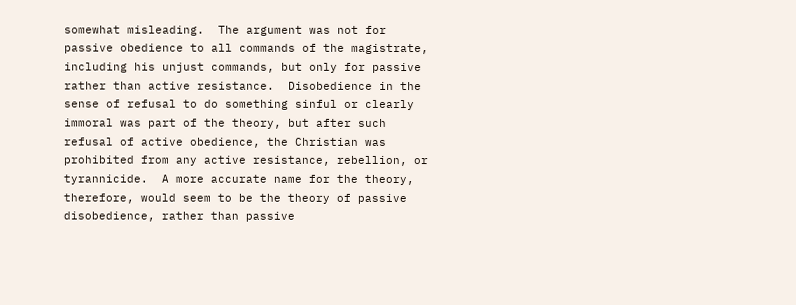somewhat misleading.  The argument was not for passive obedience to all commands of the magistrate, including his unjust commands, but only for passive rather than active resistance.  Disobedience in the sense of refusal to do something sinful or clearly immoral was part of the theory, but after such refusal of active obedience, the Christian was prohibited from any active resistance, rebellion, or tyrannicide.  A more accurate name for the theory, therefore, would seem to be the theory of passive disobedience, rather than passive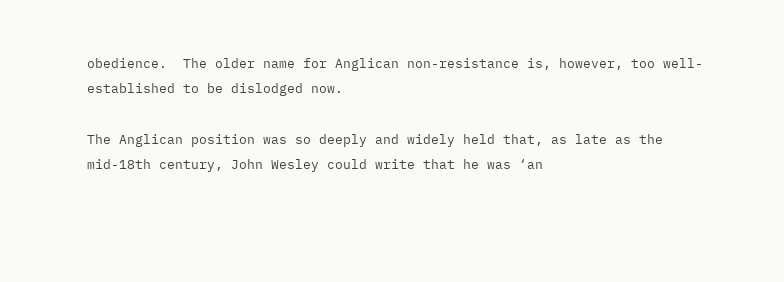obedience.  The older name for Anglican non-resistance is, however, too well-established to be dislodged now.

The Anglican position was so deeply and widely held that, as late as the mid-18th century, John Wesley could write that he was ‘an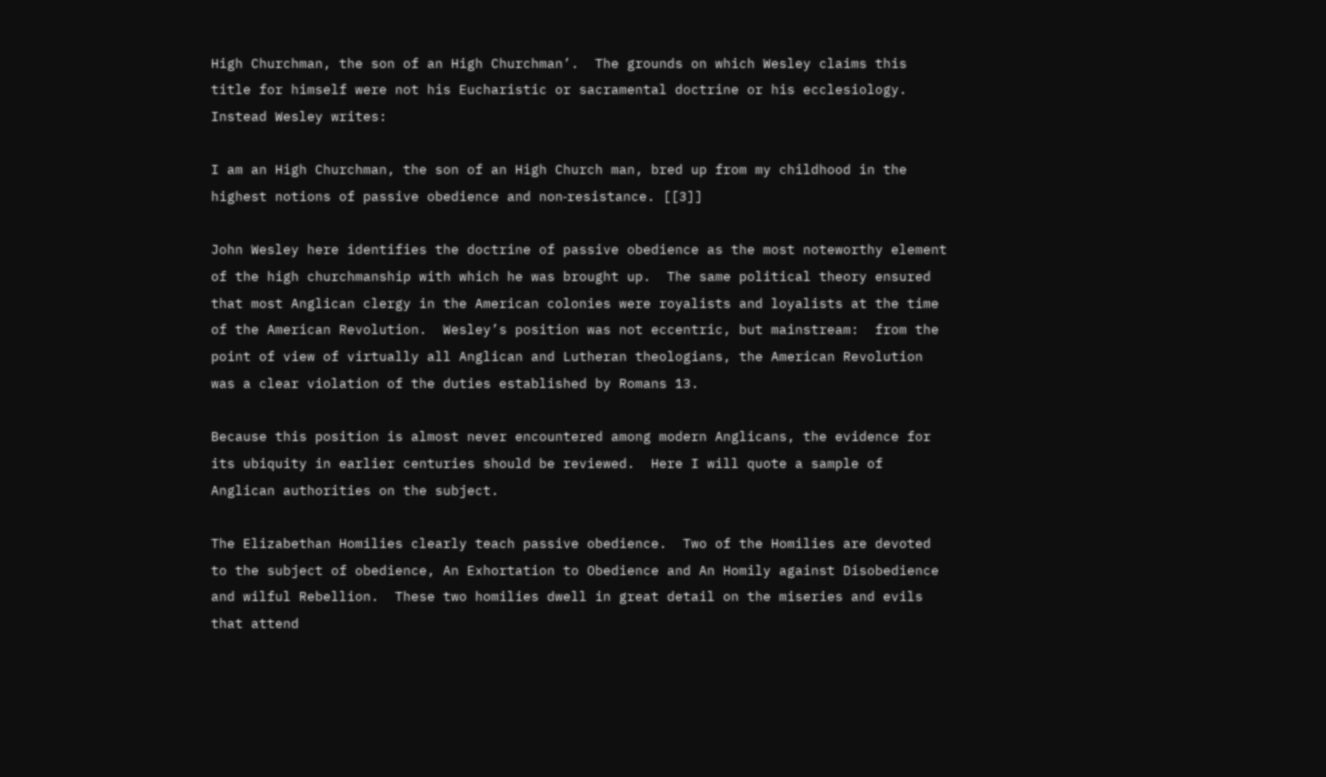High Churchman, the son of an High Churchman’.  The grounds on which Wesley claims this title for himself were not his Eucharistic or sacramental doctrine or his ecclesiology.  Instead Wesley writes:

I am an High Churchman, the son of an High Church man, bred up from my childhood in the highest notions of passive obedience and non‑resistance. [[3]]

John Wesley here identifies the doctrine of passive obedience as the most noteworthy element of the high churchmanship with which he was brought up.  The same political theory ensured that most Anglican clergy in the American colonies were royalists and loyalists at the time of the American Revolution.  Wesley’s position was not eccentric, but mainstream:  from the point of view of virtually all Anglican and Lutheran theologians, the American Revolution was a clear violation of the duties established by Romans 13.

Because this position is almost never encountered among modern Anglicans, the evidence for its ubiquity in earlier centuries should be reviewed.  Here I will quote a sample of Anglican authorities on the subject.

The Elizabethan Homilies clearly teach passive obedience.  Two of the Homilies are devoted to the subject of obedience, An Exhortation to Obedience and An Homily against Disobedience and wilful Rebellion.  These two homilies dwell in great detail on the miseries and evils that attend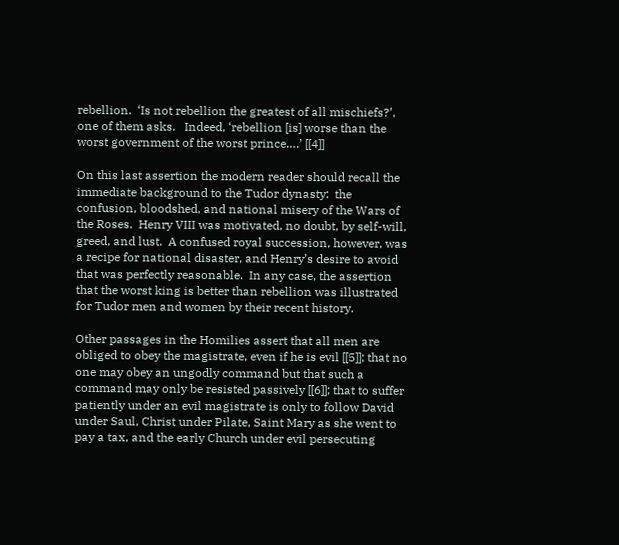rebellion.  ‘Is not rebellion the greatest of all mischiefs?’, one of them asks.   Indeed, ‘rebellion [is] worse than the worst government of the worst prince….’ [[4]]

On this last assertion the modern reader should recall the immediate background to the Tudor dynasty:  the confusion, bloodshed, and national misery of the Wars of the Roses.  Henry VIII was motivated, no doubt, by self-will, greed, and lust.  A confused royal succession, however, was a recipe for national disaster, and Henry’s desire to avoid that was perfectly reasonable.  In any case, the assertion that the worst king is better than rebellion was illustrated for Tudor men and women by their recent history.

Other passages in the Homilies assert that all men are obliged to obey the magistrate, even if he is evil [[5]]; that no one may obey an ungodly command but that such a command may only be resisted passively [[6]]; that to suffer patiently under an evil magistrate is only to follow David under Saul, Christ under Pilate, Saint Mary as she went to pay a tax, and the early Church under evil persecuting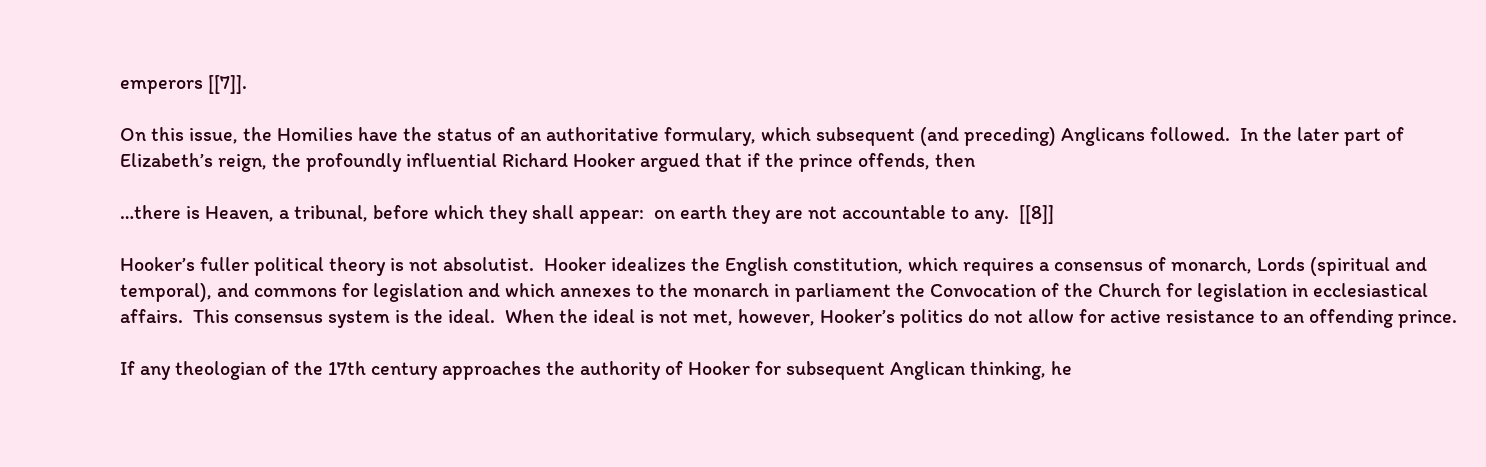emperors [[7]].

On this issue, the Homilies have the status of an authoritative formulary, which subsequent (and preceding) Anglicans followed.  In the later part of Elizabeth’s reign, the profoundly influential Richard Hooker argued that if the prince offends, then

…there is Heaven, a tribunal, before which they shall appear:  on earth they are not accountable to any.  [[8]]

Hooker’s fuller political theory is not absolutist.  Hooker idealizes the English constitution, which requires a consensus of monarch, Lords (spiritual and temporal), and commons for legislation and which annexes to the monarch in parliament the Convocation of the Church for legislation in ecclesiastical affairs.  This consensus system is the ideal.  When the ideal is not met, however, Hooker’s politics do not allow for active resistance to an offending prince.

If any theologian of the 17th century approaches the authority of Hooker for subsequent Anglican thinking, he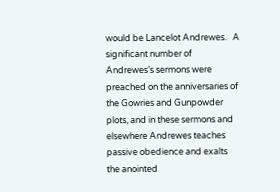would be Lancelot Andrewes.   A significant number of Andrewes’s sermons were preached on the anniversaries of the Gowries and Gunpowder plots, and in these sermons and elsewhere Andrewes teaches passive obedience and exalts the anointed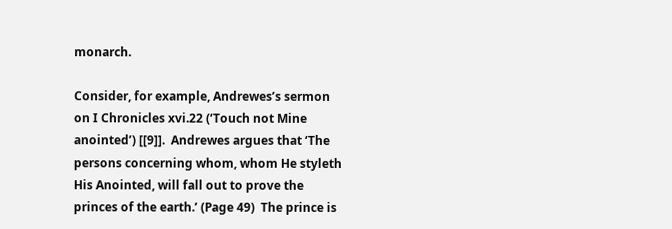monarch.

Consider, for example, Andrewes’s sermon on I Chronicles xvi.22 (‘Touch not Mine anointed’) [[9]].  Andrewes argues that ‘The persons concerning whom, whom He styleth His Anointed, will fall out to prove the princes of the earth.’ (Page 49)  The prince is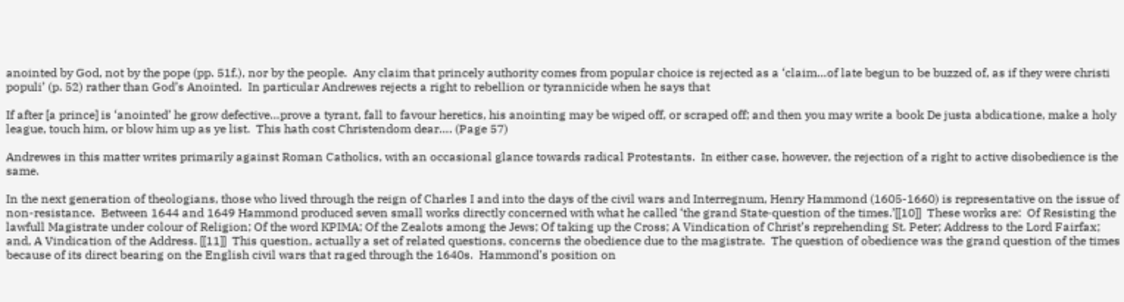anointed by God, not by the pope (pp. 51f.), nor by the people.  Any claim that princely authority comes from popular choice is rejected as a ‘claim…of late begun to be buzzed of, as if they were christi populi’ (p. 52) rather than God’s Anointed.  In particular Andrewes rejects a right to rebellion or tyrannicide when he says that

If after [a prince] is ‘anointed’ he grow defective…prove a tyrant, fall to favour heretics, his anointing may be wiped off, or scraped off; and then you may write a book De justa abdicatione, make a holy league, touch him, or blow him up as ye list.  This hath cost Christendom dear…. (Page 57)

Andrewes in this matter writes primarily against Roman Catholics, with an occasional glance towards radical Protestants.  In either case, however, the rejection of a right to active disobedience is the same.

In the next generation of theologians, those who lived through the reign of Charles I and into the days of the civil wars and Interregnum, Henry Hammond (1605-1660) is representative on the issue of non-resistance.  Between 1644 and 1649 Hammond produced seven small works directly concerned with what he called ‘the grand State‑question of the times.’[[10]]  These works are:  Of Resisting the lawfull Magistrate under colour of Religion; Of the word KPIMA; Of the Zealots among the Jews; Of taking up the Cross; A Vindication of Christ’s reprehending St. Peter; Address to the Lord Fairfax; and, A Vindication of the Address. [[11]]  This question, actually a set of related questions, concerns the obedience due to the magistrate.  The question of obedience was the grand question of the times because of its direct bearing on the English civil wars that raged through the 1640s.  Hammond’s position on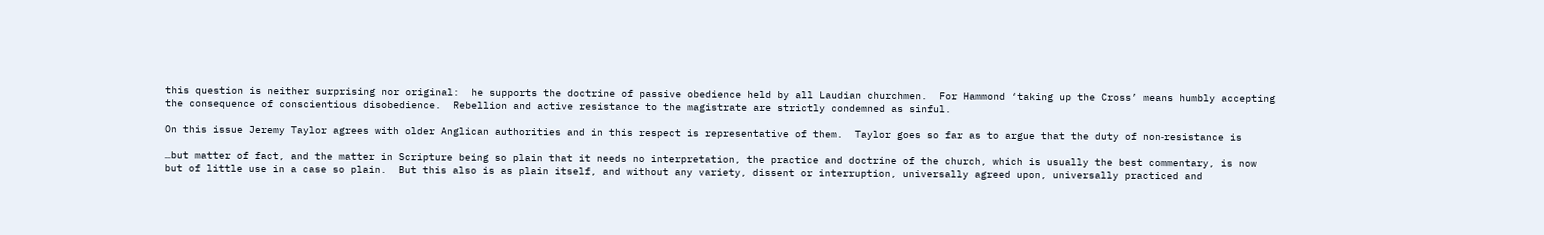this question is neither surprising nor original:  he supports the doctrine of passive obedience held by all Laudian churchmen.  For Hammond ‘taking up the Cross’ means humbly accepting the consequence of conscientious disobedience.  Rebellion and active resistance to the magistrate are strictly condemned as sinful.

On this issue Jeremy Taylor agrees with older Anglican authorities and in this respect is representative of them.  Taylor goes so far as to argue that the duty of non‑resistance is

…but matter of fact, and the matter in Scripture being so plain that it needs no interpretation, the practice and doctrine of the church, which is usually the best commentary, is now but of little use in a case so plain.  But this also is as plain itself, and without any variety, dissent or interruption, universally agreed upon, universally practiced and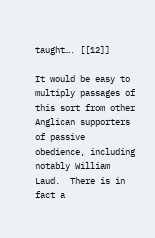taught…. [[12]]

It would be easy to multiply passages of this sort from other Anglican supporters of passive obedience, including notably William Laud.  There is in fact a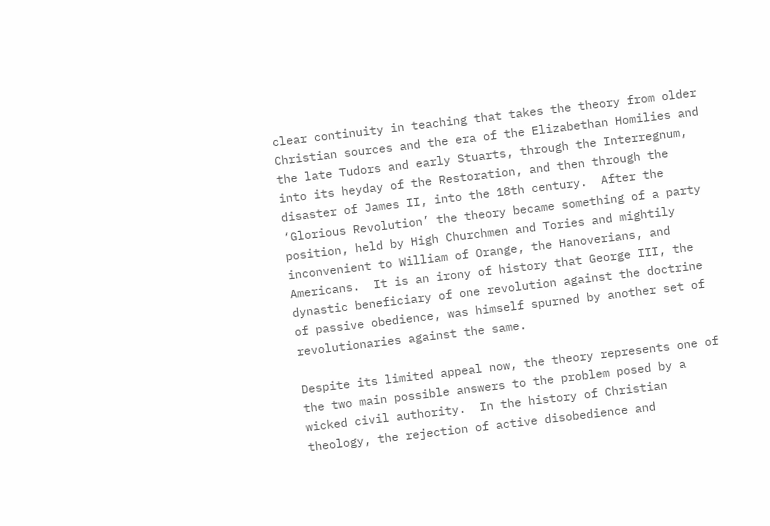clear continuity in teaching that takes the theory from older Christian sources and the era of the Elizabethan Homilies and the late Tudors and early Stuarts, through the Interregnum, into its heyday of the Restoration, and then through the disaster of James II, into the 18th century.  After the ‘Glorious Revolution’ the theory became something of a party position, held by High Churchmen and Tories and mightily inconvenient to William of Orange, the Hanoverians, and Americans.  It is an irony of history that George III, the dynastic beneficiary of one revolution against the doctrine of passive obedience, was himself spurned by another set of revolutionaries against the same.

Despite its limited appeal now, the theory represents one of the two main possible answers to the problem posed by a wicked civil authority.  In the history of Christian theology, the rejection of active disobedience and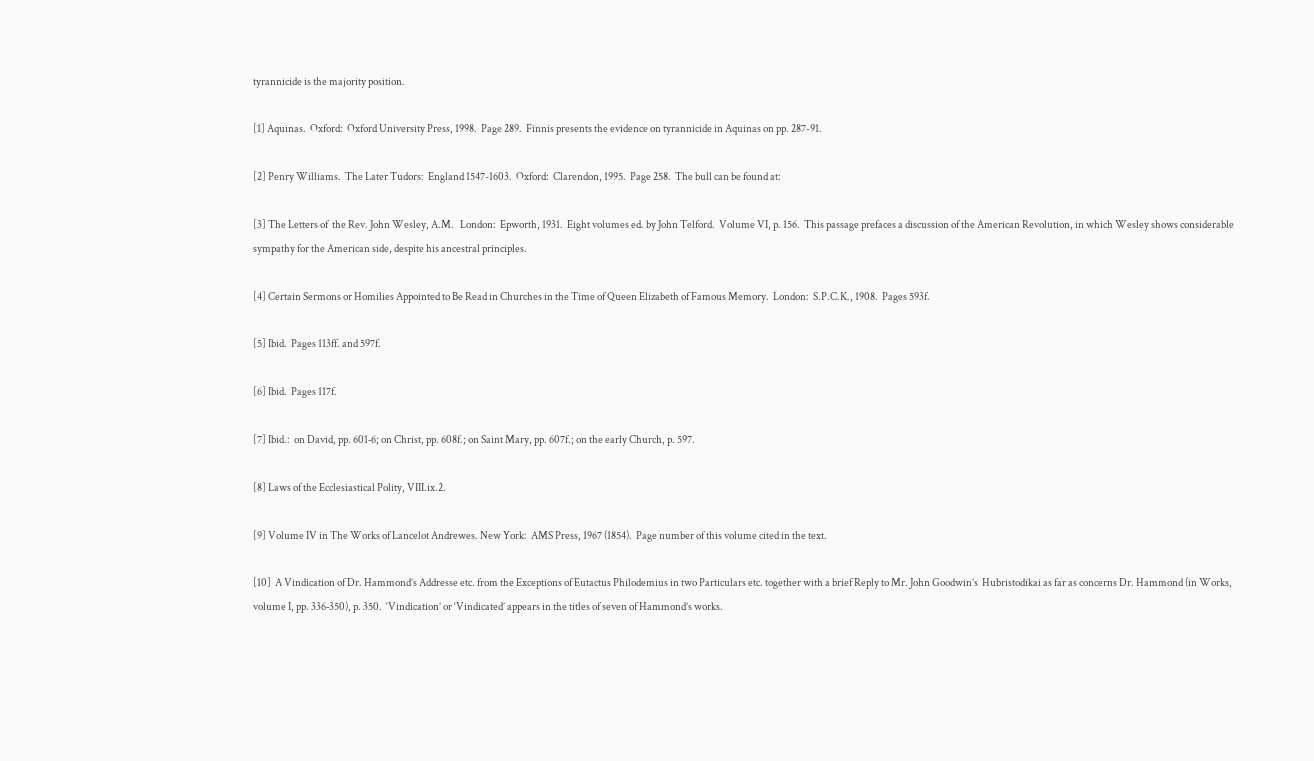tyrannicide is the majority position.

[1] Aquinas.  Oxford:  Oxford University Press, 1998.  Page 289.  Finnis presents the evidence on tyrannicide in Aquinas on pp. 287-91.

[2] Penry Williams.  The Later Tudors:  England 1547-1603.  Oxford:  Clarendon, 1995.  Page 258.  The bull can be found at:

[3] The Letters of  the Rev. John Wesley, A.M.   London:  Epworth, 1931.  Eight volumes ed. by John Telford.  Volume VI, p. 156.  This passage prefaces a discussion of the American Revolution, in which Wesley shows considerable sympathy for the American side, despite his ancestral principles.

[4] Certain Sermons or Homilies Appointed to Be Read in Churches in the Time of Queen Elizabeth of Famous Memory.  London:  S.P.C.K., 1908.  Pages 593f.

[5] Ibid.  Pages 113ff. and 597f.

[6] Ibid.  Pages 117f.

[7] Ibid.:  on David, pp. 601‑6; on Christ, pp. 608f.; on Saint Mary, pp. 607f.; on the early Church, p. 597.

[8] Laws of the Ecclesiastical Polity, VIII.ix.2.

[9] Volume IV in The Works of Lancelot Andrewes. New York:  AMS Press, 1967 (1854).  Page number of this volume cited in the text.

[10]  A Vindication of Dr. Hammond’s Addresse etc. from the Exceptions of Eutactus Philodemius in two Particulars etc. together with a brief Reply to Mr. John Goodwin’s  Hubristodikai as far as concerns Dr. Hammond (in Works, volume I, pp. 336‑350), p. 350.  ‘Vindication’ or ‘Vindicated’ appears in the titles of seven of Hammond’s works.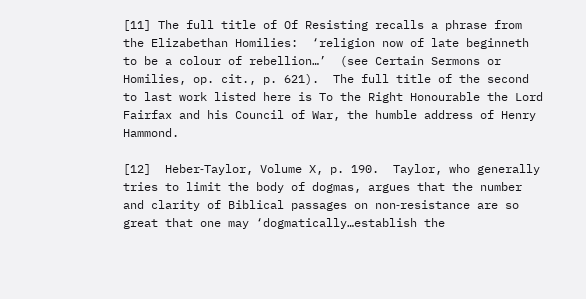[11] The full title of Of Resisting recalls a phrase from the Elizabethan Homilies:  ‘religion now of late beginneth to be a colour of rebellion…’  (see Certain Sermons or Homilies, op. cit., p. 621).  The full title of the second to last work listed here is To the Right Honourable the Lord Fairfax and his Council of War, the humble address of Henry Hammond.

[12]  Heber‑Taylor, Volume X, p. 190.  Taylor, who generally tries to limit the body of dogmas, argues that the number and clarity of Biblical passages on non‑resistance are so great that one may ‘dogmatically…establish the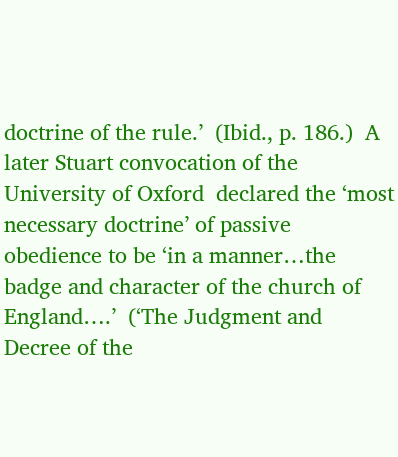doctrine of the rule.’  (Ibid., p. 186.)  A later Stuart convocation of the University of Oxford  declared the ‘most necessary doctrine’ of passive obedience to be ‘in a manner…the badge and character of the church of England….’  (‘The Judgment and Decree of the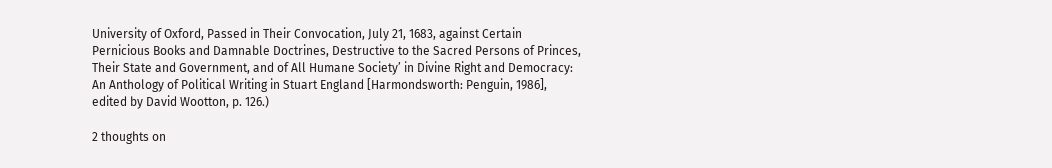University of Oxford, Passed in Their Convocation, July 21, 1683, against Certain Pernicious Books and Damnable Doctrines, Destructive to the Sacred Persons of Princes, Their State and Government, and of All Humane Society’ in Divine Right and Democracy:  An Anthology of Political Writing in Stuart England [Harmondsworth: Penguin, 1986], edited by David Wootton, p. 126.)

2 thoughts on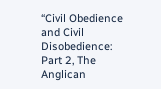“Civil Obedience and Civil Disobedience: Part 2, The Anglican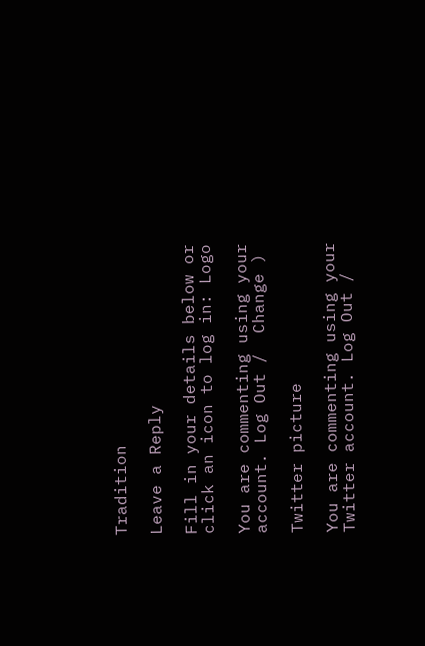Tradition

Leave a Reply

Fill in your details below or click an icon to log in: Logo

You are commenting using your account. Log Out /  Change )

Twitter picture

You are commenting using your Twitter account. Log Out /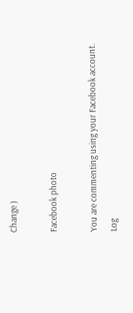Change )

Facebook photo

You are commenting using your Facebook account. Log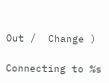Out /  Change )

Connecting to %s